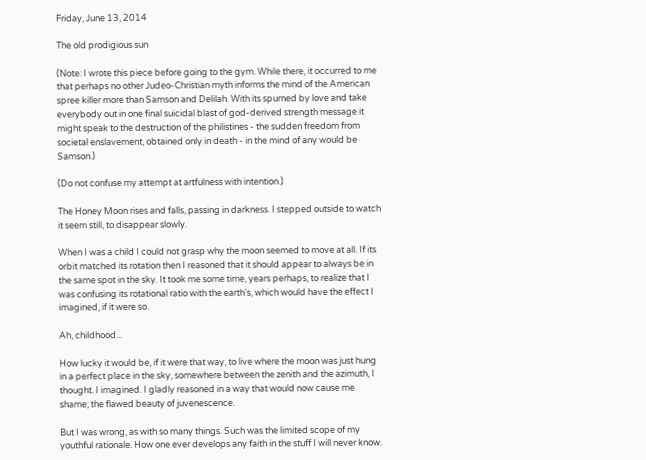Friday, June 13, 2014

The old prodigious sun

(Note: I wrote this piece before going to the gym. While there, it occurred to me that perhaps no other Judeo-Christian myth informs the mind of the American spree killer more than Samson and Delilah. With its spurned by love and take everybody out in one final suicidal blast of god-derived strength message it might speak to the destruction of the philistines - the sudden freedom from societal enslavement, obtained only in death - in the mind of any would be Samson.)

(Do not confuse my attempt at artfulness with intention.)

The Honey Moon rises and falls, passing in darkness. I stepped outside to watch it seem still, to disappear slowly.

When I was a child I could not grasp why the moon seemed to move at all. If its orbit matched its rotation then I reasoned that it should appear to always be in the same spot in the sky. It took me some time, years perhaps, to realize that I was confusing its rotational ratio with the earth's, which would have the effect I imagined, if it were so.

Ah, childhood...

How lucky it would be, if it were that way, to live where the moon was just hung in a perfect place in the sky, somewhere between the zenith and the azimuth, I thought. I imagined. I gladly reasoned in a way that would now cause me shame; the flawed beauty of juvenescence.

But I was wrong, as with so many things. Such was the limited scope of my youthful rationale. How one ever develops any faith in the stuff I will never know.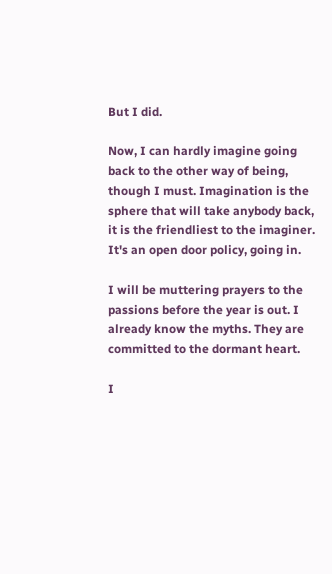But I did.

Now, I can hardly imagine going back to the other way of being, though I must. Imagination is the sphere that will take anybody back, it is the friendliest to the imaginer. It's an open door policy, going in.

I will be muttering prayers to the passions before the year is out. I already know the myths. They are committed to the dormant heart.

I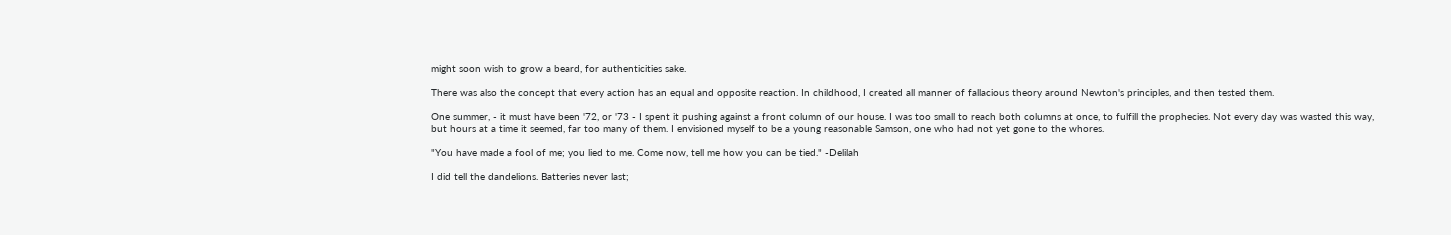might soon wish to grow a beard, for authenticities sake.

There was also the concept that every action has an equal and opposite reaction. In childhood, I created all manner of fallacious theory around Newton's principles, and then tested them.

One summer, - it must have been '72, or '73 - I spent it pushing against a front column of our house. I was too small to reach both columns at once, to fulfill the prophecies. Not every day was wasted this way, but hours at a time it seemed, far too many of them. I envisioned myself to be a young reasonable Samson, one who had not yet gone to the whores.

"You have made a fool of me; you lied to me. Come now, tell me how you can be tied." -Delilah

I did tell the dandelions. Batteries never last;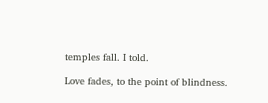temples fall. I told.

Love fades, to the point of blindness.